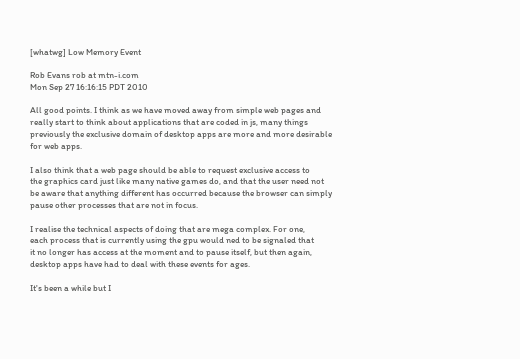[whatwg] Low Memory Event

Rob Evans rob at mtn-i.com
Mon Sep 27 16:16:15 PDT 2010

All good points. I think as we have moved away from simple web pages and
really start to think about applications that are coded in js, many things
previously the exclusive domain of desktop apps are more and more desirable
for web apps.

I also think that a web page should be able to request exclusive access to
the graphics card just like many native games do, and that the user need not
be aware that anything different has occurred because the browser can simply
pause other processes that are not in focus.

I realise the technical aspects of doing that are mega complex. For one,
each process that is currently using the gpu would ned to be signaled that
it no longer has access at the moment and to pause itself, but then again,
desktop apps have had to deal with these events for ages.

It's been a while but I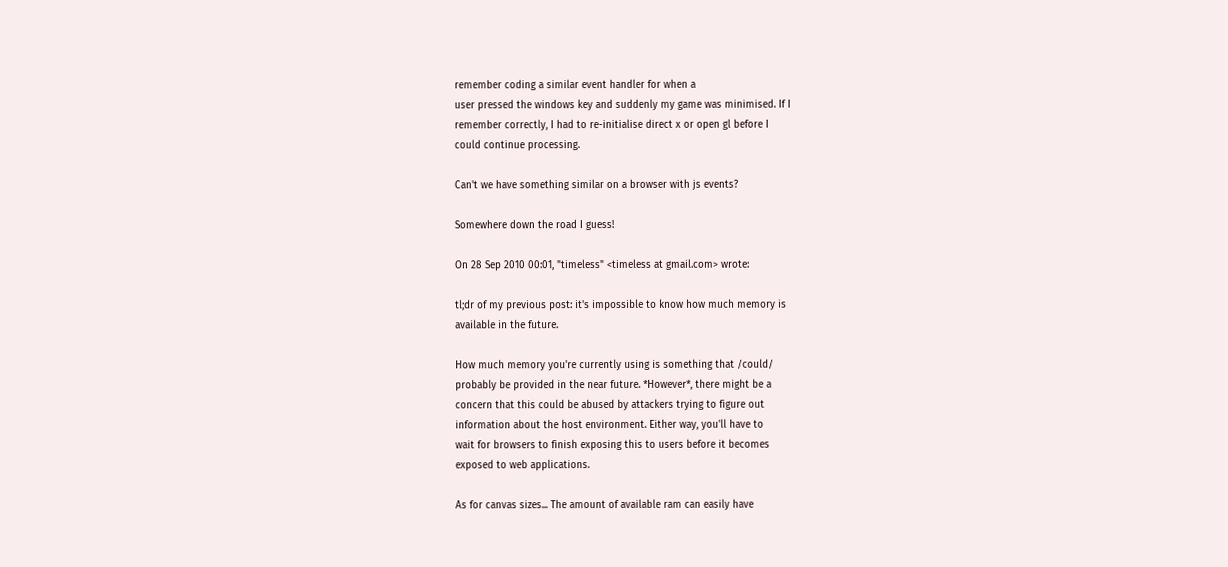remember coding a similar event handler for when a
user pressed the windows key and suddenly my game was minimised. If I
remember correctly, I had to re-initialise direct x or open gl before I
could continue processing.

Can't we have something similar on a browser with js events?

Somewhere down the road I guess!

On 28 Sep 2010 00:01, "timeless" <timeless at gmail.com> wrote:

tl;dr of my previous post: it's impossible to know how much memory is
available in the future.

How much memory you're currently using is something that /could/
probably be provided in the near future. *However*, there might be a
concern that this could be abused by attackers trying to figure out
information about the host environment. Either way, you'll have to
wait for browsers to finish exposing this to users before it becomes
exposed to web applications.

As for canvas sizes... The amount of available ram can easily have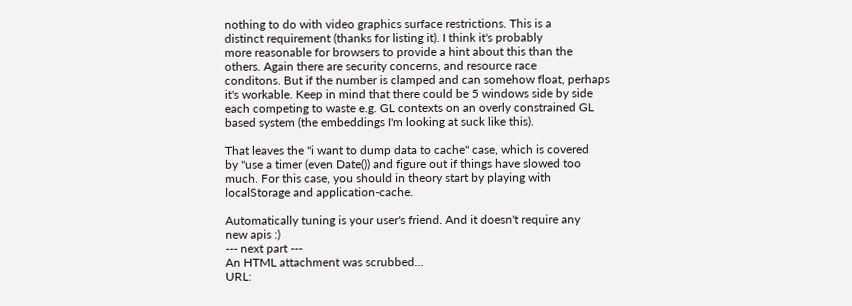nothing to do with video graphics surface restrictions. This is a
distinct requirement (thanks for listing it). I think it's probably
more reasonable for browsers to provide a hint about this than the
others. Again there are security concerns, and resource race
conditons. But if the number is clamped and can somehow float, perhaps
it's workable. Keep in mind that there could be 5 windows side by side
each competing to waste e.g. GL contexts on an overly constrained GL
based system (the embeddings I'm looking at suck like this).

That leaves the "i want to dump data to cache" case, which is covered
by "use a timer (even Date()) and figure out if things have slowed too
much. For this case, you should in theory start by playing with
localStorage and application-cache.

Automatically tuning is your user's friend. And it doesn't require any
new apis :)
--- next part ---
An HTML attachment was scrubbed...
URL: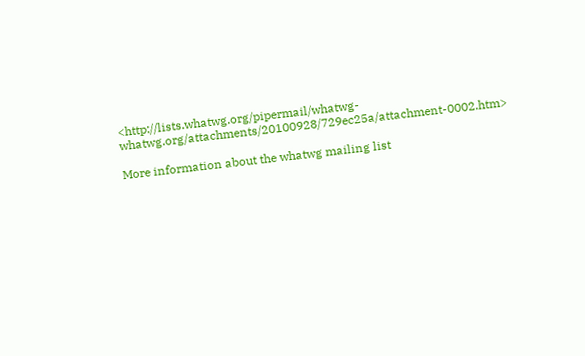<http://lists.whatwg.org/pipermail/whatwg-whatwg.org/attachments/20100928/729ec25a/attachment-0002.htm>

More information about the whatwg mailing list